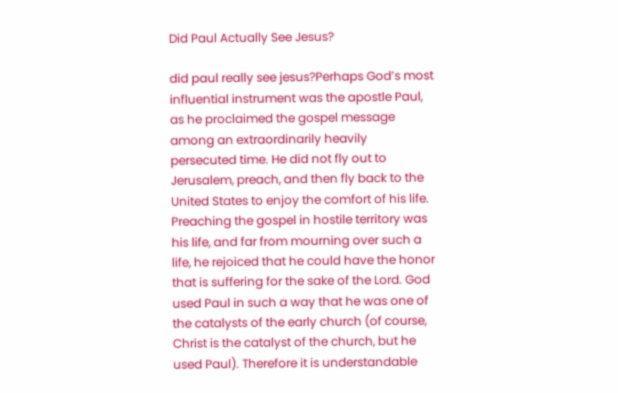Did Paul Actually See Jesus?

did paul really see jesus?Perhaps God’s most influential instrument was the apostle Paul, as he proclaimed the gospel message among an extraordinarily heavily persecuted time. He did not fly out to Jerusalem, preach, and then fly back to the United States to enjoy the comfort of his life. Preaching the gospel in hostile territory was his life, and far from mourning over such a life, he rejoiced that he could have the honor that is suffering for the sake of the Lord. God used Paul in such a way that he was one of the catalysts of the early church (of course, Christ is the catalyst of the church, but he used Paul). Therefore it is understandable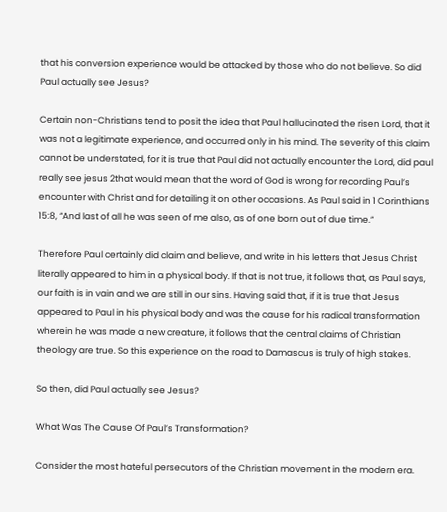that his conversion experience would be attacked by those who do not believe. So did Paul actually see Jesus?

Certain non-Christians tend to posit the idea that Paul hallucinated the risen Lord, that it was not a legitimate experience, and occurred only in his mind. The severity of this claim cannot be understated, for it is true that Paul did not actually encounter the Lord, did paul really see jesus 2that would mean that the word of God is wrong for recording Paul’s encounter with Christ and for detailing it on other occasions. As Paul said in 1 Corinthians 15:8, “And last of all he was seen of me also, as of one born out of due time.”

Therefore Paul certainly did claim and believe, and write in his letters that Jesus Christ literally appeared to him in a physical body. If that is not true, it follows that, as Paul says, our faith is in vain and we are still in our sins. Having said that, if it is true that Jesus appeared to Paul in his physical body and was the cause for his radical transformation wherein he was made a new creature, it follows that the central claims of Christian theology are true. So this experience on the road to Damascus is truly of high stakes.

So then, did Paul actually see Jesus?

What Was The Cause Of Paul’s Transformation?

Consider the most hateful persecutors of the Christian movement in the modern era.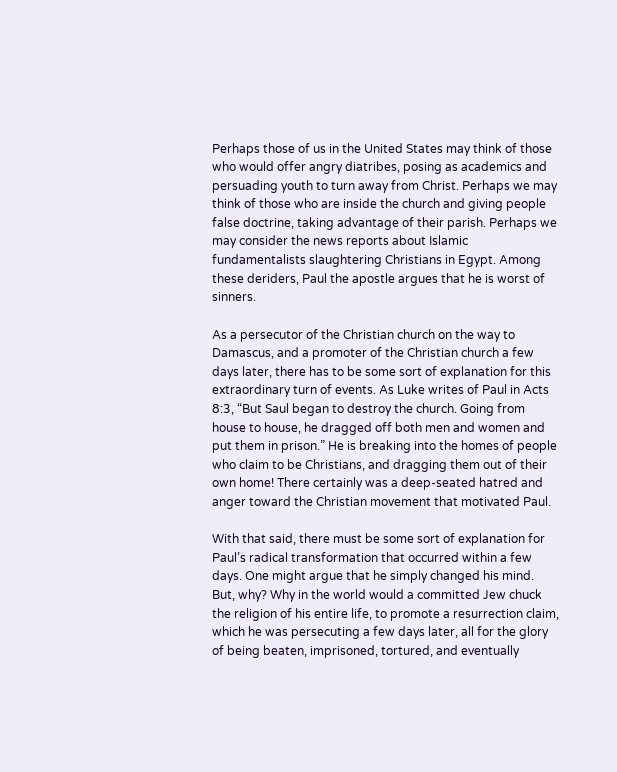Perhaps those of us in the United States may think of those who would offer angry diatribes, posing as academics and persuading youth to turn away from Christ. Perhaps we may think of those who are inside the church and giving people false doctrine, taking advantage of their parish. Perhaps we may consider the news reports about Islamic fundamentalists slaughtering Christians in Egypt. Among these deriders, Paul the apostle argues that he is worst of sinners.

As a persecutor of the Christian church on the way to Damascus, and a promoter of the Christian church a few days later, there has to be some sort of explanation for this extraordinary turn of events. As Luke writes of Paul in Acts 8:3, “But Saul began to destroy the church. Going from house to house, he dragged off both men and women and put them in prison.” He is breaking into the homes of people who claim to be Christians, and dragging them out of their own home! There certainly was a deep-seated hatred and anger toward the Christian movement that motivated Paul.

With that said, there must be some sort of explanation for Paul’s radical transformation that occurred within a few days. One might argue that he simply changed his mind. But, why? Why in the world would a committed Jew chuck the religion of his entire life, to promote a resurrection claim, which he was persecuting a few days later, all for the glory of being beaten, imprisoned, tortured, and eventually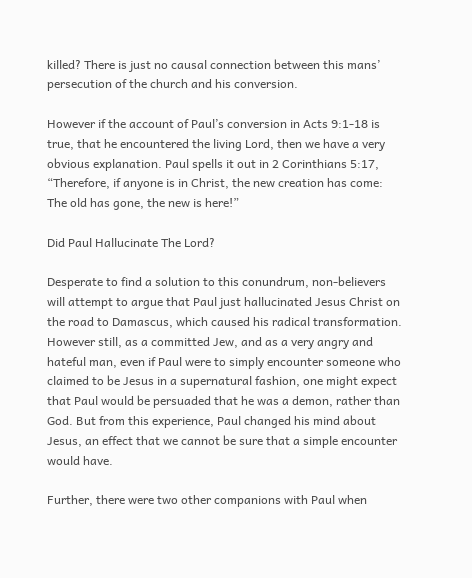killed? There is just no causal connection between this mans’ persecution of the church and his conversion.

However if the account of Paul’s conversion in Acts 9:1-18 is true, that he encountered the living Lord, then we have a very obvious explanation. Paul spells it out in 2 Corinthians 5:17, “Therefore, if anyone is in Christ, the new creation has come: The old has gone, the new is here!”

Did Paul Hallucinate The Lord?

Desperate to find a solution to this conundrum, non-believers will attempt to argue that Paul just hallucinated Jesus Christ on the road to Damascus, which caused his radical transformation. However still, as a committed Jew, and as a very angry and hateful man, even if Paul were to simply encounter someone who claimed to be Jesus in a supernatural fashion, one might expect that Paul would be persuaded that he was a demon, rather than God. But from this experience, Paul changed his mind about Jesus, an effect that we cannot be sure that a simple encounter would have.

Further, there were two other companions with Paul when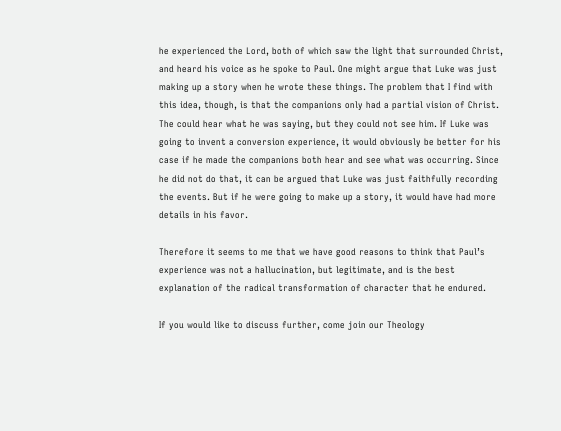he experienced the Lord, both of which saw the light that surrounded Christ, and heard his voice as he spoke to Paul. One might argue that Luke was just making up a story when he wrote these things. The problem that I find with this idea, though, is that the companions only had a partial vision of Christ. The could hear what he was saying, but they could not see him. If Luke was going to invent a conversion experience, it would obviously be better for his case if he made the companions both hear and see what was occurring. Since he did not do that, it can be argued that Luke was just faithfully recording the events. But if he were going to make up a story, it would have had more details in his favor.

Therefore it seems to me that we have good reasons to think that Paul’s experience was not a hallucination, but legitimate, and is the best explanation of the radical transformation of character that he endured.

If you would like to discuss further, come join our Theology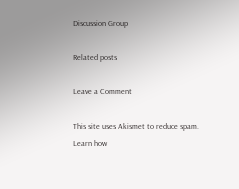Discussion Group

Related posts

Leave a Comment

This site uses Akismet to reduce spam. Learn how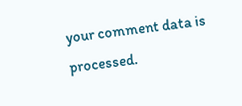your comment data is processed.